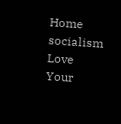Home socialism Love Your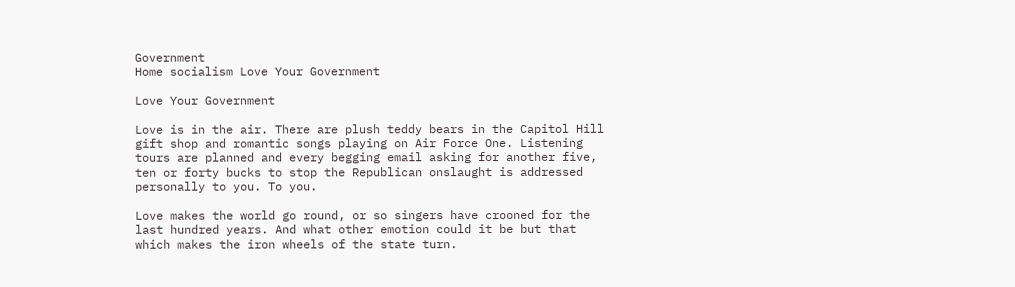Government
Home socialism Love Your Government

Love Your Government

Love is in the air. There are plush teddy bears in the Capitol Hill gift shop and romantic songs playing on Air Force One. Listening tours are planned and every begging email asking for another five, ten or forty bucks to stop the Republican onslaught is addressed personally to you. To you.

Love makes the world go round, or so singers have crooned for the last hundred years. And what other emotion could it be but that which makes the iron wheels of the state turn.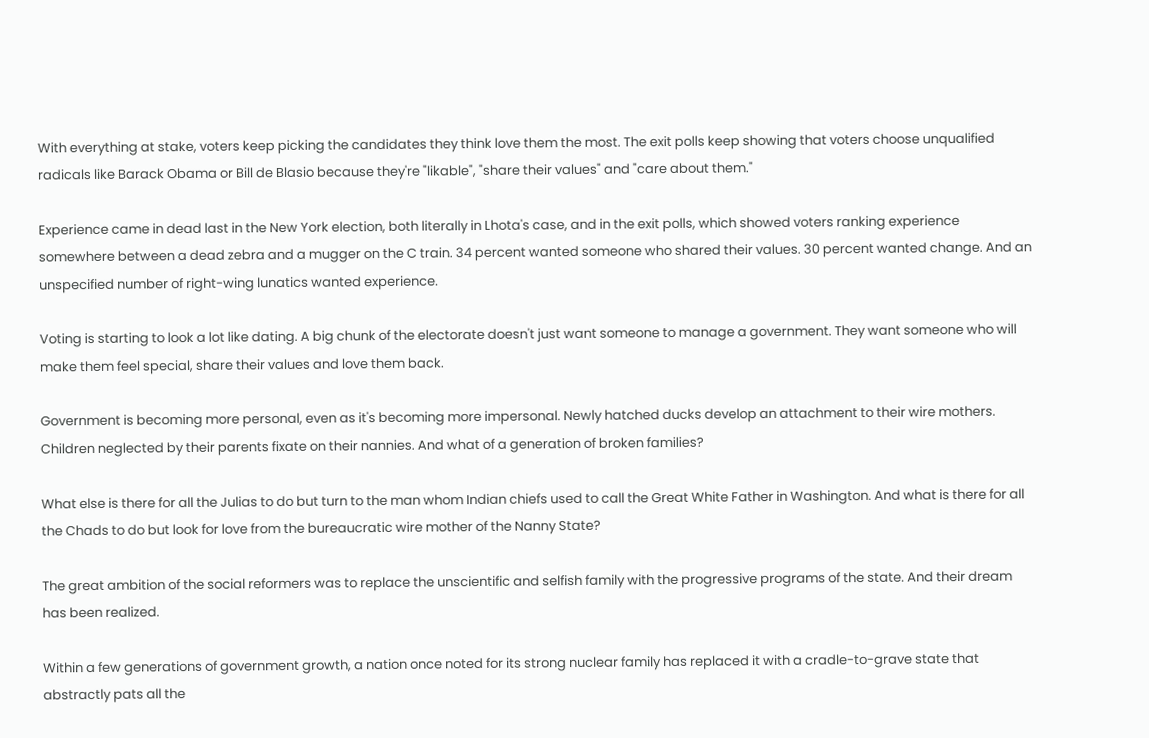With everything at stake, voters keep picking the candidates they think love them the most. The exit polls keep showing that voters choose unqualified radicals like Barack Obama or Bill de Blasio because they're "likable", "share their values" and "care about them."

Experience came in dead last in the New York election, both literally in Lhota's case, and in the exit polls, which showed voters ranking experience somewhere between a dead zebra and a mugger on the C train. 34 percent wanted someone who shared their values. 30 percent wanted change. And an unspecified number of right-wing lunatics wanted experience.

Voting is starting to look a lot like dating. A big chunk of the electorate doesn't just want someone to manage a government. They want someone who will make them feel special, share their values and love them back.

Government is becoming more personal, even as it's becoming more impersonal. Newly hatched ducks develop an attachment to their wire mothers. Children neglected by their parents fixate on their nannies. And what of a generation of broken families?

What else is there for all the Julias to do but turn to the man whom Indian chiefs used to call the Great White Father in Washington. And what is there for all the Chads to do but look for love from the bureaucratic wire mother of the Nanny State?

The great ambition of the social reformers was to replace the unscientific and selfish family with the progressive programs of the state. And their dream has been realized.

Within a few generations of government growth, a nation once noted for its strong nuclear family has replaced it with a cradle-to-grave state that abstractly pats all the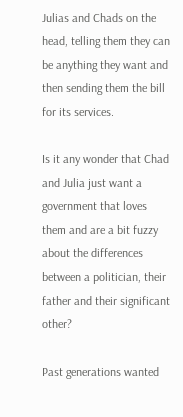Julias and Chads on the head, telling them they can be anything they want and then sending them the bill for its services.

Is it any wonder that Chad and Julia just want a government that loves them and are a bit fuzzy about the differences between a politician, their father and their significant other?

Past generations wanted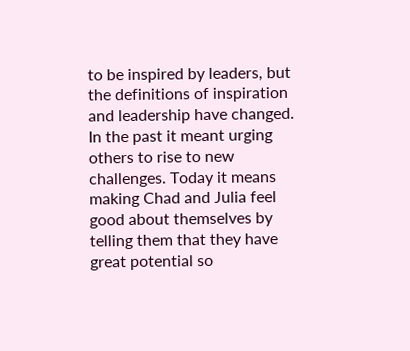to be inspired by leaders, but the definitions of inspiration and leadership have changed. In the past it meant urging others to rise to new challenges. Today it means making Chad and Julia feel good about themselves by telling them that they have great potential so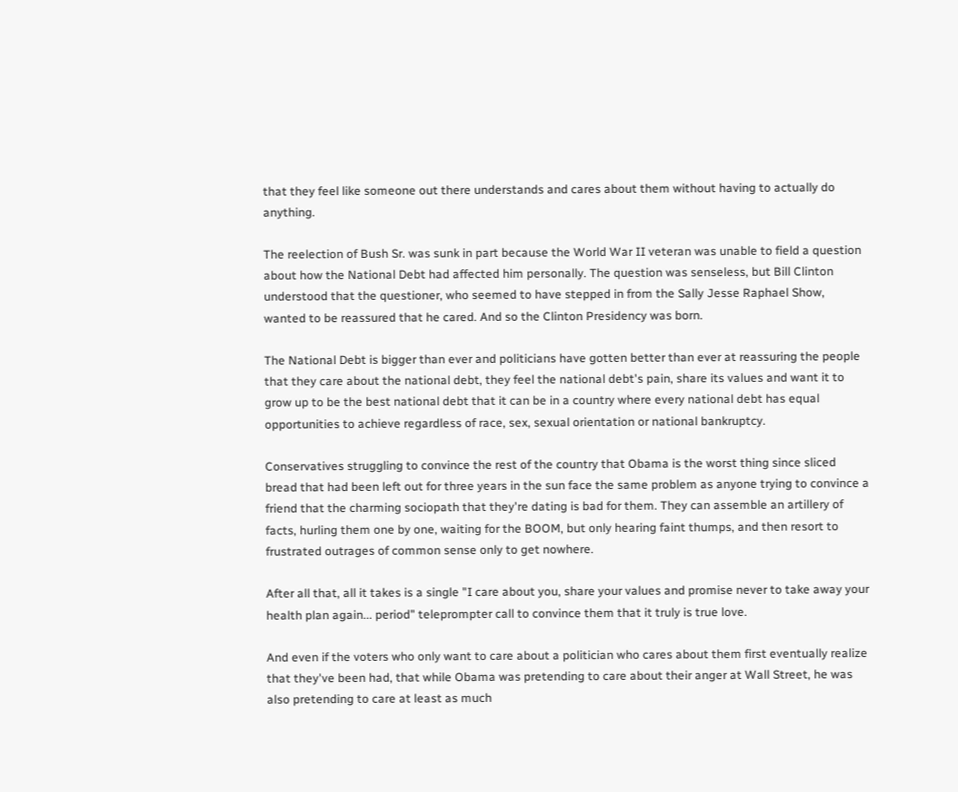that they feel like someone out there understands and cares about them without having to actually do anything.

The reelection of Bush Sr. was sunk in part because the World War II veteran was unable to field a question about how the National Debt had affected him personally. The question was senseless, but Bill Clinton understood that the questioner, who seemed to have stepped in from the Sally Jesse Raphael Show, wanted to be reassured that he cared. And so the Clinton Presidency was born.

The National Debt is bigger than ever and politicians have gotten better than ever at reassuring the people that they care about the national debt, they feel the national debt's pain, share its values and want it to grow up to be the best national debt that it can be in a country where every national debt has equal opportunities to achieve regardless of race, sex, sexual orientation or national bankruptcy.

Conservatives struggling to convince the rest of the country that Obama is the worst thing since sliced bread that had been left out for three years in the sun face the same problem as anyone trying to convince a friend that the charming sociopath that they're dating is bad for them. They can assemble an artillery of facts, hurling them one by one, waiting for the BOOM, but only hearing faint thumps, and then resort to frustrated outrages of common sense only to get nowhere.

After all that, all it takes is a single "I care about you, share your values and promise never to take away your health plan again... period" teleprompter call to convince them that it truly is true love.

And even if the voters who only want to care about a politician who cares about them first eventually realize that they've been had, that while Obama was pretending to care about their anger at Wall Street, he was also pretending to care at least as much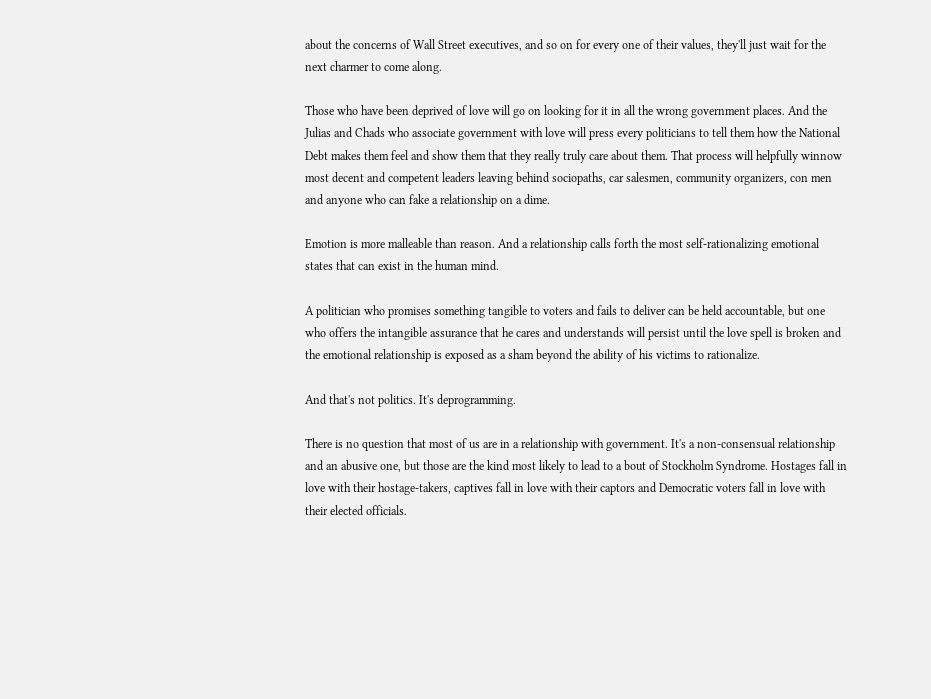about the concerns of Wall Street executives, and so on for every one of their values, they'll just wait for the next charmer to come along.

Those who have been deprived of love will go on looking for it in all the wrong government places. And the Julias and Chads who associate government with love will press every politicians to tell them how the National Debt makes them feel and show them that they really truly care about them. That process will helpfully winnow most decent and competent leaders leaving behind sociopaths, car salesmen, community organizers, con men and anyone who can fake a relationship on a dime.

Emotion is more malleable than reason. And a relationship calls forth the most self-rationalizing emotional states that can exist in the human mind.

A politician who promises something tangible to voters and fails to deliver can be held accountable, but one who offers the intangible assurance that he cares and understands will persist until the love spell is broken and the emotional relationship is exposed as a sham beyond the ability of his victims to rationalize.

And that's not politics. It's deprogramming.

There is no question that most of us are in a relationship with government. It's a non-consensual relationship and an abusive one, but those are the kind most likely to lead to a bout of Stockholm Syndrome. Hostages fall in love with their hostage-takers, captives fall in love with their captors and Democratic voters fall in love with their elected officials.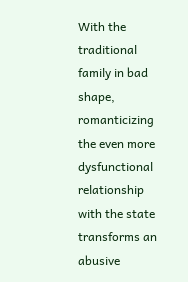With the traditional family in bad shape, romanticizing the even more dysfunctional relationship with the state transforms an abusive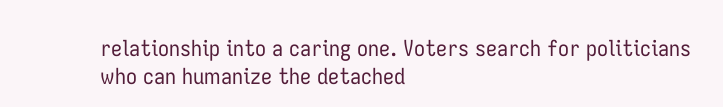relationship into a caring one. Voters search for politicians who can humanize the detached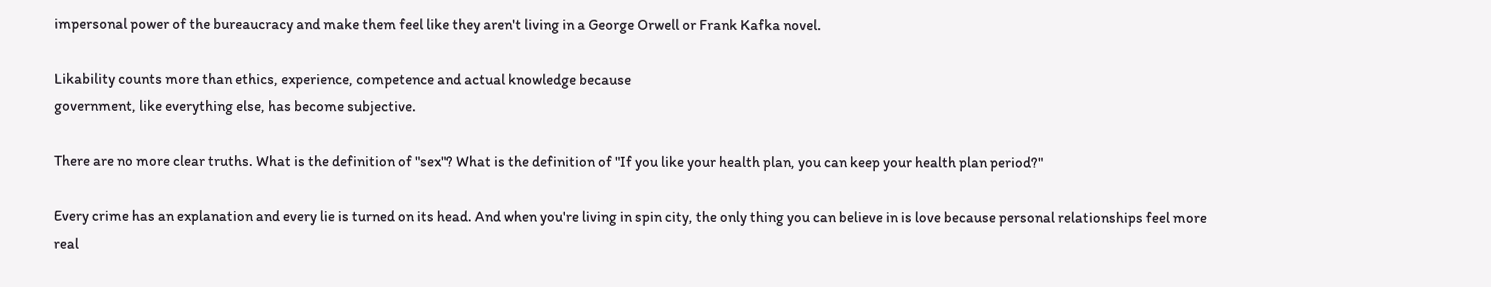impersonal power of the bureaucracy and make them feel like they aren't living in a George Orwell or Frank Kafka novel.

Likability counts more than ethics, experience, competence and actual knowledge because
government, like everything else, has become subjective.

There are no more clear truths. What is the definition of "sex"? What is the definition of "If you like your health plan, you can keep your health plan period?"

Every crime has an explanation and every lie is turned on its head. And when you're living in spin city, the only thing you can believe in is love because personal relationships feel more real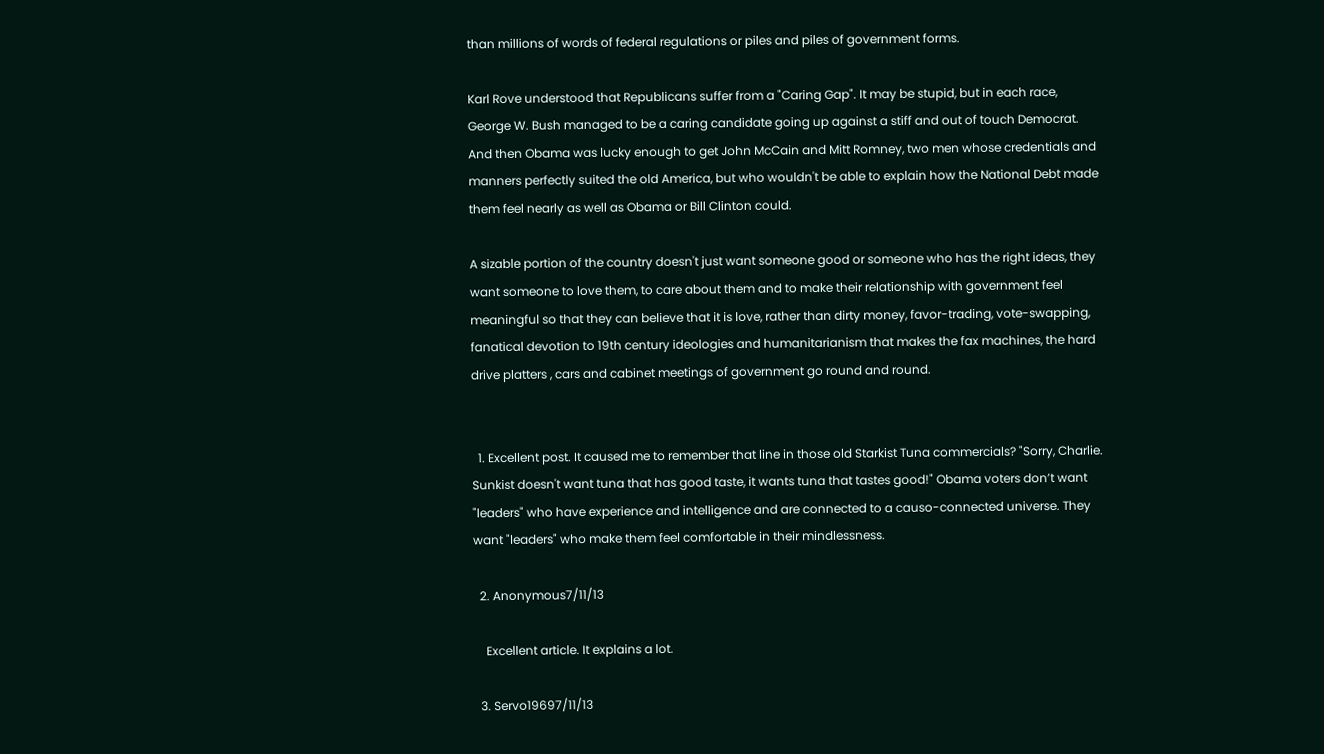than millions of words of federal regulations or piles and piles of government forms.

Karl Rove understood that Republicans suffer from a "Caring Gap". It may be stupid, but in each race, George W. Bush managed to be a caring candidate going up against a stiff and out of touch Democrat. And then Obama was lucky enough to get John McCain and Mitt Romney, two men whose credentials and manners perfectly suited the old America, but who wouldn't be able to explain how the National Debt made them feel nearly as well as Obama or Bill Clinton could.

A sizable portion of the country doesn't just want someone good or someone who has the right ideas, they want someone to love them, to care about them and to make their relationship with government feel meaningful so that they can believe that it is love, rather than dirty money, favor-trading, vote-swapping, fanatical devotion to 19th century ideologies and humanitarianism that makes the fax machines, the hard drive platters , cars and cabinet meetings of government go round and round.


  1. Excellent post. It caused me to remember that line in those old Starkist Tuna commercials? "Sorry, Charlie. Sunkist doesn't want tuna that has good taste, it wants tuna that tastes good!" Obama voters don’t want "leaders" who have experience and intelligence and are connected to a causo-connected universe. They want "leaders" who make them feel comfortable in their mindlessness.

  2. Anonymous7/11/13

    Excellent article. It explains a lot.

  3. Servo19697/11/13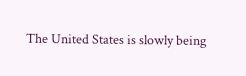The United States is slowly being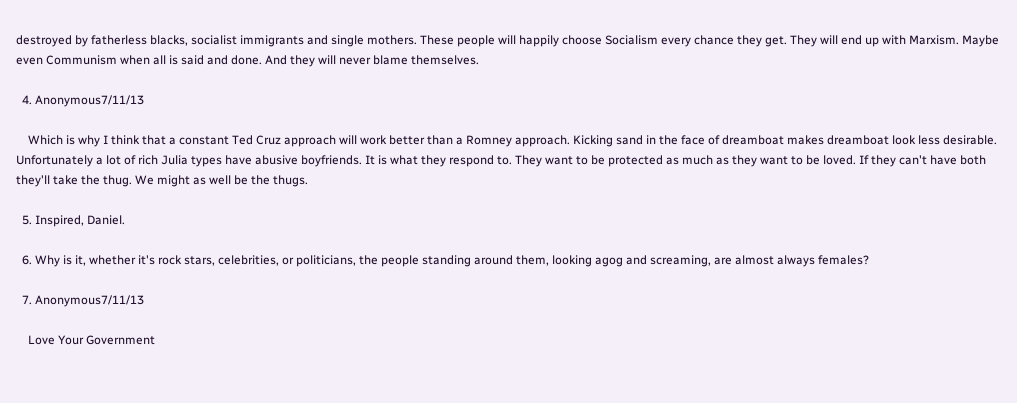destroyed by fatherless blacks, socialist immigrants and single mothers. These people will happily choose Socialism every chance they get. They will end up with Marxism. Maybe even Communism when all is said and done. And they will never blame themselves.

  4. Anonymous7/11/13

    Which is why I think that a constant Ted Cruz approach will work better than a Romney approach. Kicking sand in the face of dreamboat makes dreamboat look less desirable. Unfortunately a lot of rich Julia types have abusive boyfriends. It is what they respond to. They want to be protected as much as they want to be loved. If they can't have both they'll take the thug. We might as well be the thugs.

  5. Inspired, Daniel.

  6. Why is it, whether it's rock stars, celebrities, or politicians, the people standing around them, looking agog and screaming, are almost always females?

  7. Anonymous7/11/13

    Love Your Government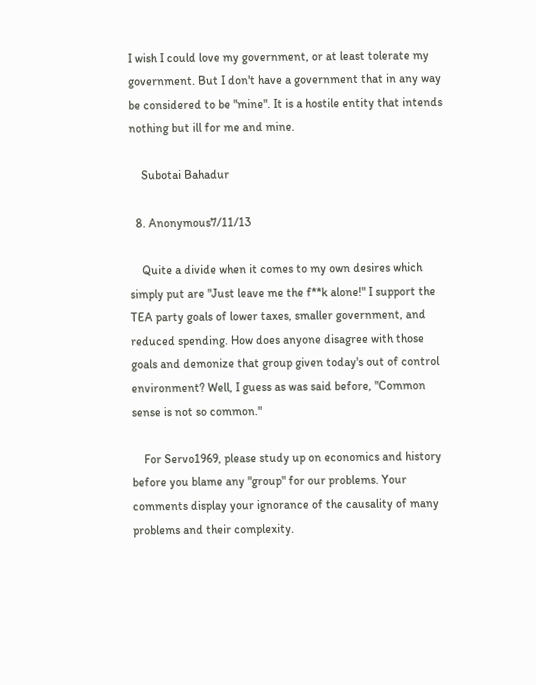I wish I could love my government, or at least tolerate my government. But I don't have a government that in any way be considered to be "mine". It is a hostile entity that intends nothing but ill for me and mine.

    Subotai Bahadur

  8. Anonymous7/11/13

    Quite a divide when it comes to my own desires which simply put are "Just leave me the f**k alone!" I support the TEA party goals of lower taxes, smaller government, and reduced spending. How does anyone disagree with those goals and demonize that group given today's out of control environment? Well, I guess as was said before, "Common sense is not so common."

    For Servo1969, please study up on economics and history before you blame any "group" for our problems. Your comments display your ignorance of the causality of many problems and their complexity.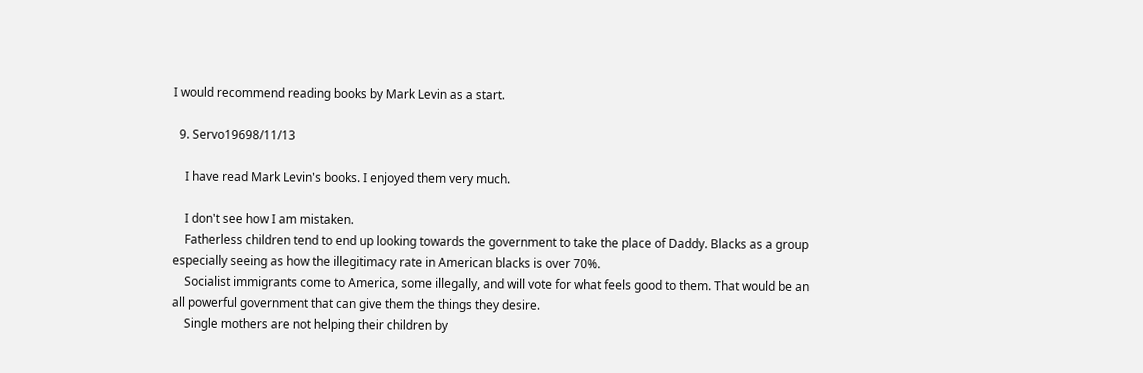I would recommend reading books by Mark Levin as a start.

  9. Servo19698/11/13

    I have read Mark Levin's books. I enjoyed them very much.

    I don't see how I am mistaken.
    Fatherless children tend to end up looking towards the government to take the place of Daddy. Blacks as a group especially seeing as how the illegitimacy rate in American blacks is over 70%.
    Socialist immigrants come to America, some illegally, and will vote for what feels good to them. That would be an all powerful government that can give them the things they desire.
    Single mothers are not helping their children by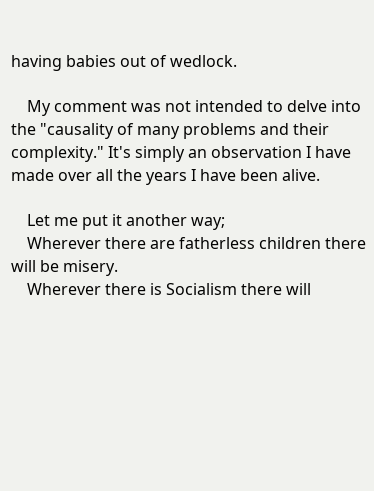having babies out of wedlock.

    My comment was not intended to delve into the "causality of many problems and their complexity." It's simply an observation I have made over all the years I have been alive.

    Let me put it another way;
    Wherever there are fatherless children there will be misery.
    Wherever there is Socialism there will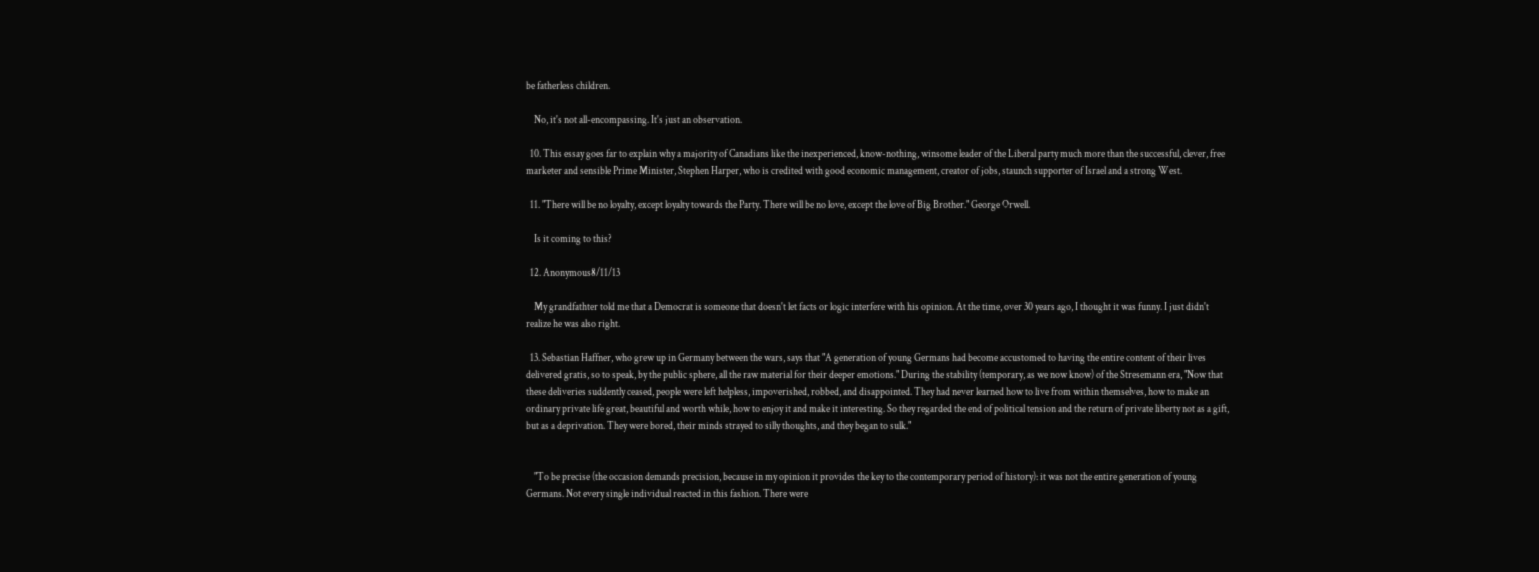be fatherless children.

    No, it's not all-encompassing. It's just an observation.

  10. This essay goes far to explain why a majority of Canadians like the inexperienced, know-nothing, winsome leader of the Liberal party much more than the successful, clever, free marketer and sensible Prime Minister, Stephen Harper, who is credited with good economic management, creator of jobs, staunch supporter of Israel and a strong West.

  11. "There will be no loyalty, except loyalty towards the Party. There will be no love, except the love of Big Brother." George Orwell.

    Is it coming to this?

  12. Anonymous8/11/13

    My grandfathter told me that a Democrat is someone that doesn't let facts or logic interfere with his opinion. At the time, over 30 years ago, I thought it was funny. I just didn't realize he was also right.

  13. Sebastian Haffner, who grew up in Germany between the wars, says that "A generation of young Germans had become accustomed to having the entire content of their lives delivered gratis, so to speak, by the public sphere, all the raw material for their deeper emotions." During the stability (temporary, as we now know) of the Stresemann era, "Now that these deliveries suddently ceased, people were left helpless, impoverished, robbed, and disappointed. They had never learned how to live from within themselves, how to make an ordinary private life great, beautiful and worth while, how to enjoy it and make it interesting. So they regarded the end of political tension and the return of private liberty not as a gift, but as a deprivation. They were bored, their minds strayed to silly thoughts, and they began to sulk."


    "To be precise (the occasion demands precision, because in my opinion it provides the key to the contemporary period of history): it was not the entire generation of young Germans. Not every single individual reacted in this fashion. There were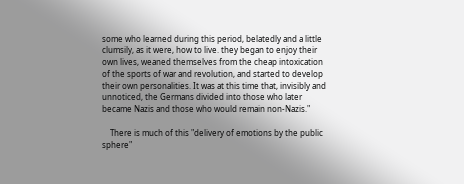some who learned during this period, belatedly and a little clumsily, as it were, how to live. they began to enjoy their own lives, weaned themselves from the cheap intoxication of the sports of war and revolution, and started to develop their own personalities. It was at this time that, invisibly and unnoticed, the Germans divided into those who later became Nazis and those who would remain non-Nazis."

    There is much of this "delivery of emotions by the public sphere"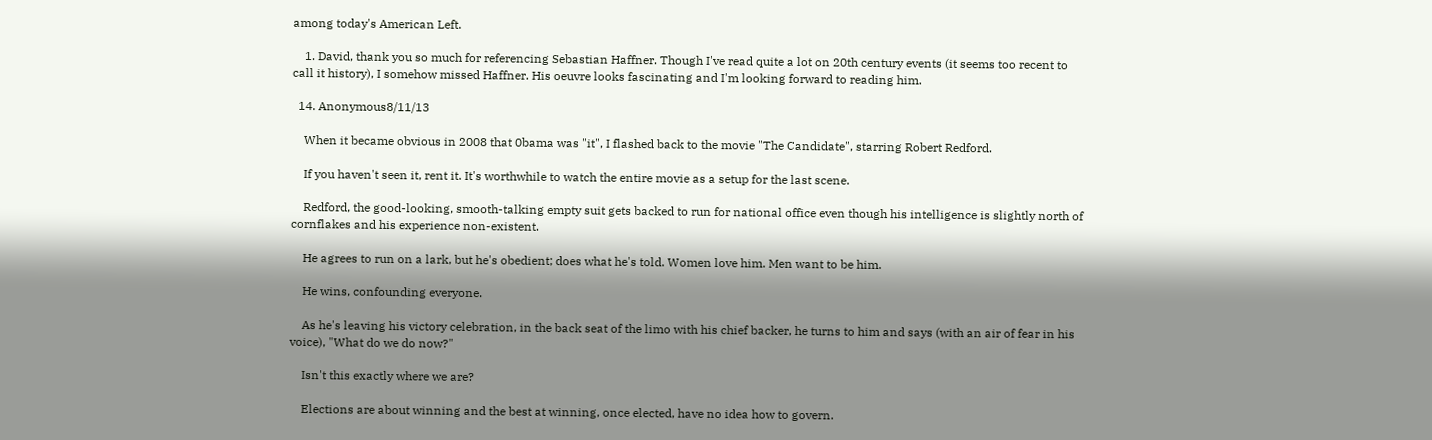among today's American Left.

    1. David, thank you so much for referencing Sebastian Haffner. Though I've read quite a lot on 20th century events (it seems too recent to call it history), I somehow missed Haffner. His oeuvre looks fascinating and I'm looking forward to reading him.

  14. Anonymous8/11/13

    When it became obvious in 2008 that 0bama was "it", I flashed back to the movie "The Candidate", starring Robert Redford.

    If you haven't seen it, rent it. It's worthwhile to watch the entire movie as a setup for the last scene.

    Redford, the good-looking, smooth-talking empty suit gets backed to run for national office even though his intelligence is slightly north of cornflakes and his experience non-existent.

    He agrees to run on a lark, but he's obedient; does what he's told. Women love him. Men want to be him.

    He wins, confounding everyone.

    As he's leaving his victory celebration, in the back seat of the limo with his chief backer, he turns to him and says (with an air of fear in his voice), "What do we do now?"

    Isn't this exactly where we are?

    Elections are about winning and the best at winning, once elected, have no idea how to govern.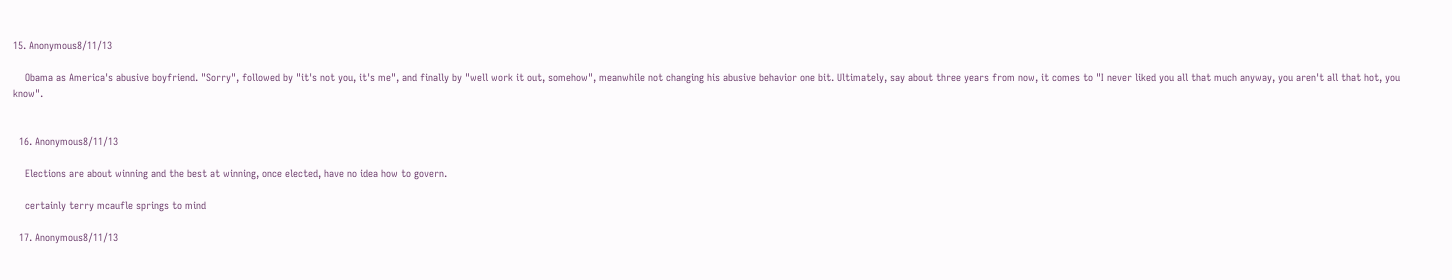15. Anonymous8/11/13

    Obama as America's abusive boyfriend. "Sorry", followed by "it's not you, it's me", and finally by "well work it out, somehow", meanwhile not changing his abusive behavior one bit. Ultimately, say about three years from now, it comes to "I never liked you all that much anyway, you aren't all that hot, you know".


  16. Anonymous8/11/13

    Elections are about winning and the best at winning, once elected, have no idea how to govern.

    certainly terry mcaufle springs to mind

  17. Anonymous8/11/13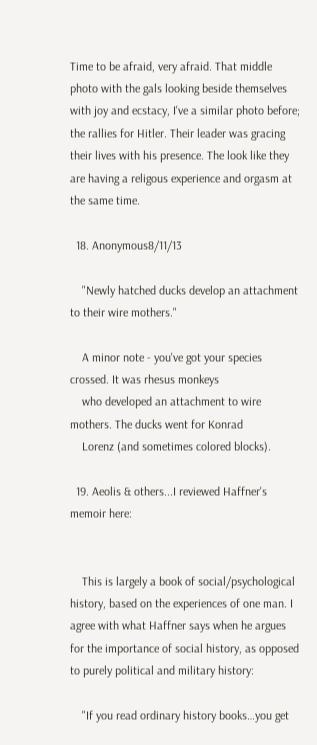Time to be afraid, very afraid. That middle photo with the gals looking beside themselves with joy and ecstacy, I've a similar photo before; the rallies for Hitler. Their leader was gracing their lives with his presence. The look like they are having a religous experience and orgasm at the same time.

  18. Anonymous8/11/13

    "Newly hatched ducks develop an attachment to their wire mothers."

    A minor note - you've got your species crossed. It was rhesus monkeys
    who developed an attachment to wire mothers. The ducks went for Konrad
    Lorenz (and sometimes colored blocks).

  19. Aeolis & others...I reviewed Haffner's memoir here:


    This is largely a book of social/psychological history, based on the experiences of one man. I agree with what Haffner says when he argues for the importance of social history, as opposed to purely political and military history:

    "If you read ordinary history books…you get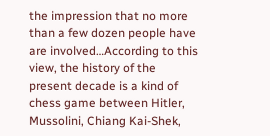the impression that no more than a few dozen people have are involved…According to this view, the history of the present decade is a kind of chess game between Hitler, Mussolini, Chiang Kai-Shek,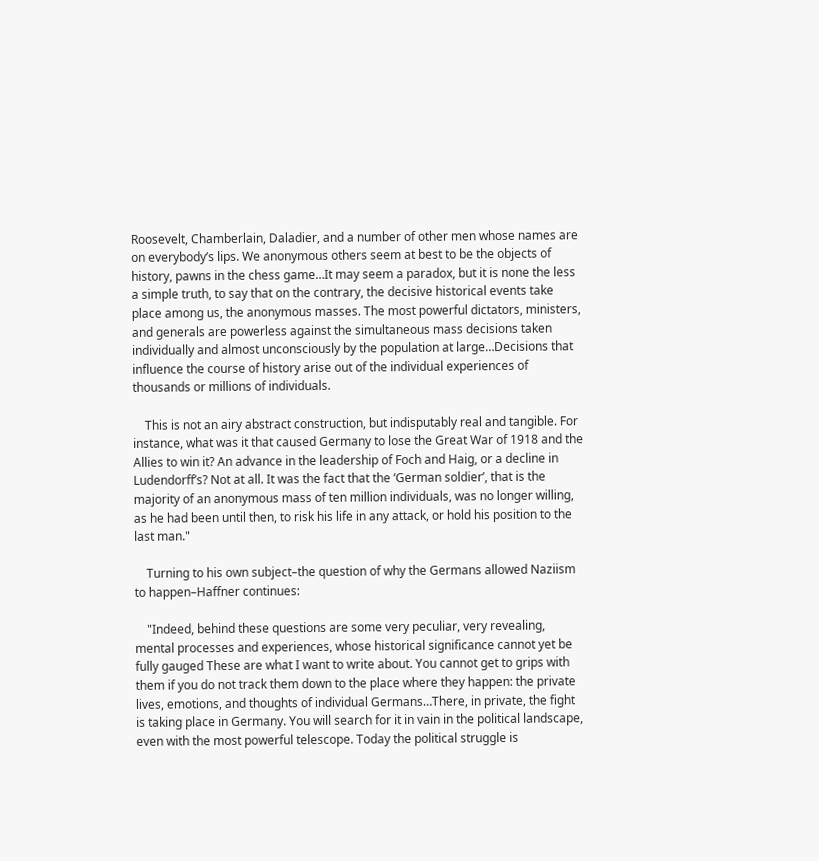Roosevelt, Chamberlain, Daladier, and a number of other men whose names are on everybody’s lips. We anonymous others seem at best to be the objects of history, pawns in the chess game…It may seem a paradox, but it is none the less a simple truth, to say that on the contrary, the decisive historical events take place among us, the anonymous masses. The most powerful dictators, ministers, and generals are powerless against the simultaneous mass decisions taken individually and almost unconsciously by the population at large…Decisions that influence the course of history arise out of the individual experiences of thousands or millions of individuals.

    This is not an airy abstract construction, but indisputably real and tangible. For instance, what was it that caused Germany to lose the Great War of 1918 and the Allies to win it? An advance in the leadership of Foch and Haig, or a decline in Ludendorff’s? Not at all. It was the fact that the ‘German soldier’, that is the majority of an anonymous mass of ten million individuals, was no longer willing, as he had been until then, to risk his life in any attack, or hold his position to the last man."

    Turning to his own subject–the question of why the Germans allowed Naziism to happen–Haffner continues:

    "Indeed, behind these questions are some very peculiar, very revealing, mental processes and experiences, whose historical significance cannot yet be fully gauged These are what I want to write about. You cannot get to grips with them if you do not track them down to the place where they happen: the private lives, emotions, and thoughts of individual Germans…There, in private, the fight is taking place in Germany. You will search for it in vain in the political landscape, even with the most powerful telescope. Today the political struggle is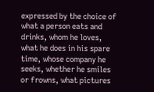expressed by the choice of what a person eats and drinks, whom he loves, what he does in his spare time, whose company he seeks, whether he smiles or frowns, what pictures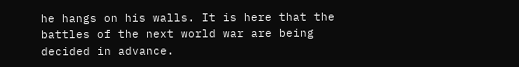he hangs on his walls. It is here that the battles of the next world war are being decided in advance.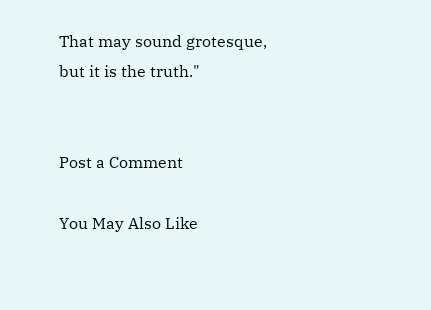That may sound grotesque, but it is the truth."


Post a Comment

You May Also Like